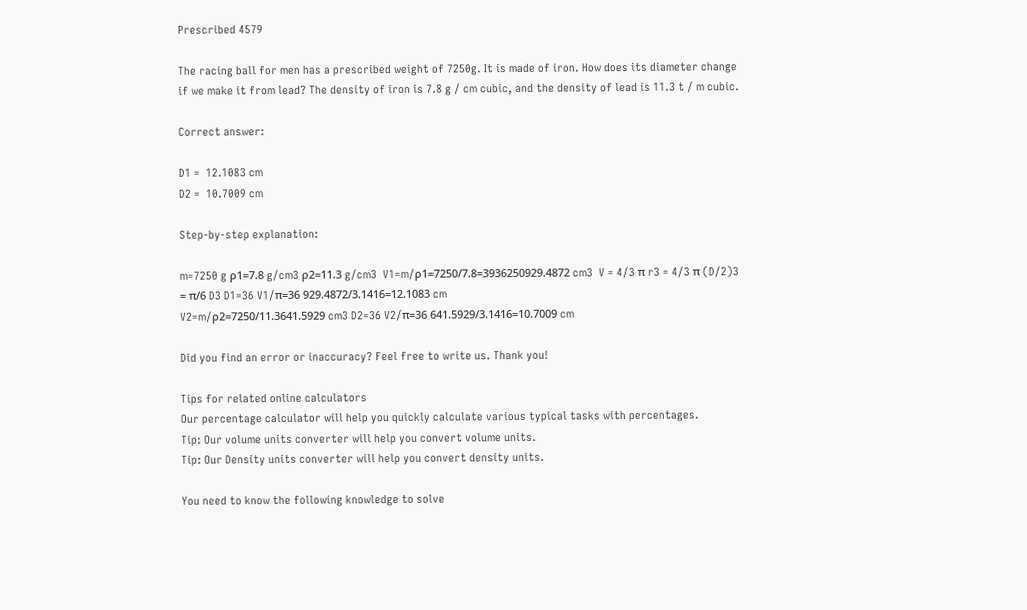Prescribed 4579

The racing ball for men has a prescribed weight of 7250g. It is made of iron. How does its diameter change if we make it from lead? The density of iron is 7.8 g / cm cubic, and the density of lead is 11.3 t / m cubic.

Correct answer:

D1 =  12.1083 cm
D2 =  10.7009 cm

Step-by-step explanation:

m=7250 g ρ1=7.8 g/cm3 ρ2=11.3 g/cm3  V1=m/ρ1=7250/7.8=3936250929.4872 cm3  V = 4/3 π r3 = 4/3 π (D/2)3  = π/6 D3 D1=36 V1/π=36 929.4872/3.1416=12.1083 cm
V2=m/ρ2=7250/11.3641.5929 cm3 D2=36 V2/π=36 641.5929/3.1416=10.7009 cm

Did you find an error or inaccuracy? Feel free to write us. Thank you!

Tips for related online calculators
Our percentage calculator will help you quickly calculate various typical tasks with percentages.
Tip: Our volume units converter will help you convert volume units.
Tip: Our Density units converter will help you convert density units.

You need to know the following knowledge to solve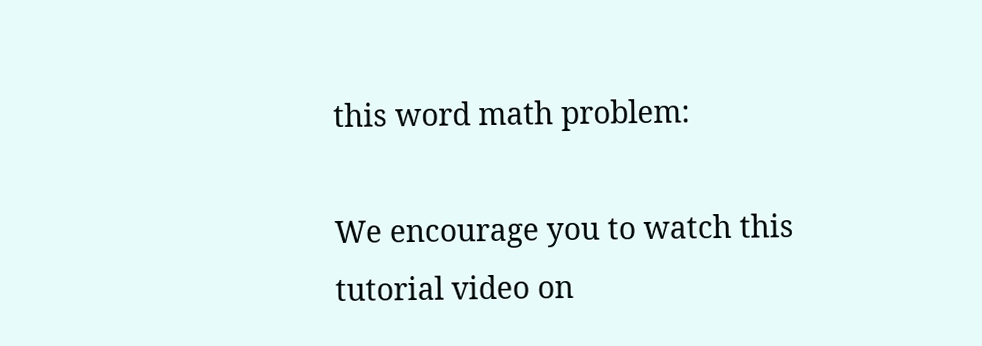this word math problem:

We encourage you to watch this tutorial video on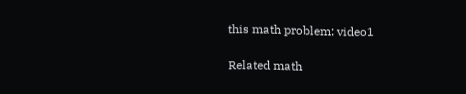this math problem: video1

Related math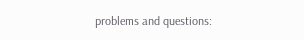problems and questions: